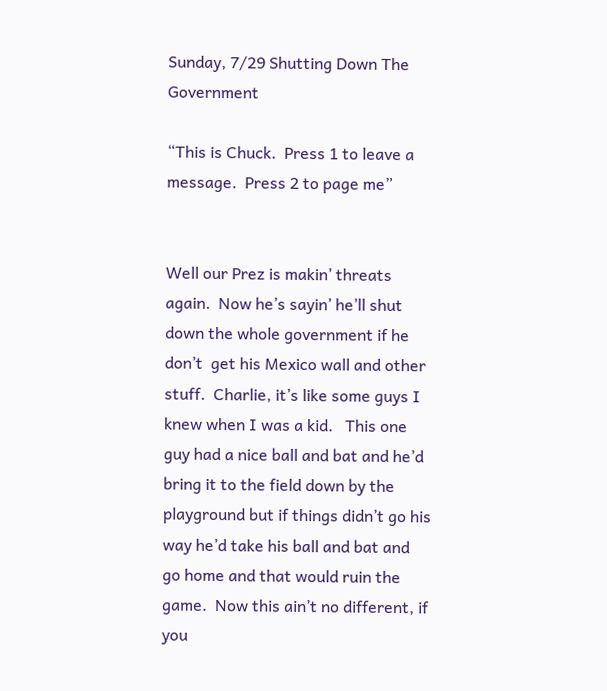Sunday, 7/29 Shutting Down The Government

“This is Chuck.  Press 1 to leave a message.  Press 2 to page me”


Well our Prez is makin’ threats again.  Now he’s sayin’ he’ll shut down the whole government if he don’t  get his Mexico wall and other stuff.  Charlie, it’s like some guys I knew when I was a kid.   This one guy had a nice ball and bat and he’d bring it to the field down by the playground but if things didn’t go his way he’d take his ball and bat and go home and that would ruin the game.  Now this ain’t no different, if you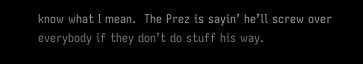know what I mean.  The Prez is sayin’ he’ll screw over everybody if they don’t do stuff his way.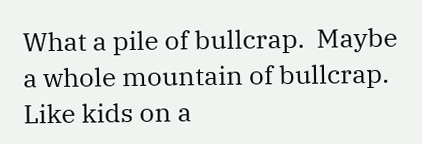What a pile of bullcrap.  Maybe a whole mountain of bullcrap.  Like kids on a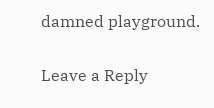damned playground.

Leave a Reply